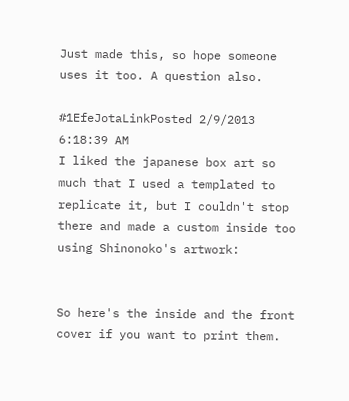Just made this, so hope someone uses it too. A question also.

#1EfeJotaLinkPosted 2/9/2013 6:18:39 AM
I liked the japanese box art so much that I used a templated to replicate it, but I couldn't stop there and made a custom inside too using Shinonoko's artwork:


So here's the inside and the front cover if you want to print them.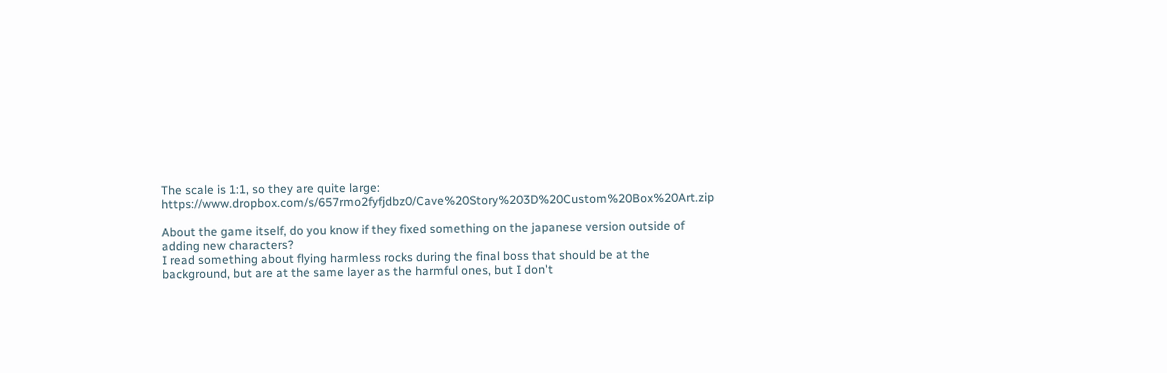The scale is 1:1, so they are quite large: https://www.dropbox.com/s/657rmo2fyfjdbz0/Cave%20Story%203D%20Custom%20Box%20Art.zip

About the game itself, do you know if they fixed something on the japanese version outside of adding new characters?
I read something about flying harmless rocks during the final boss that should be at the background, but are at the same layer as the harmful ones, but I don't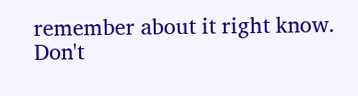remember about it right know.
Don't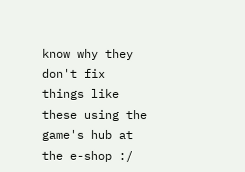know why they don't fix things like these using the game's hub at the e-shop :/